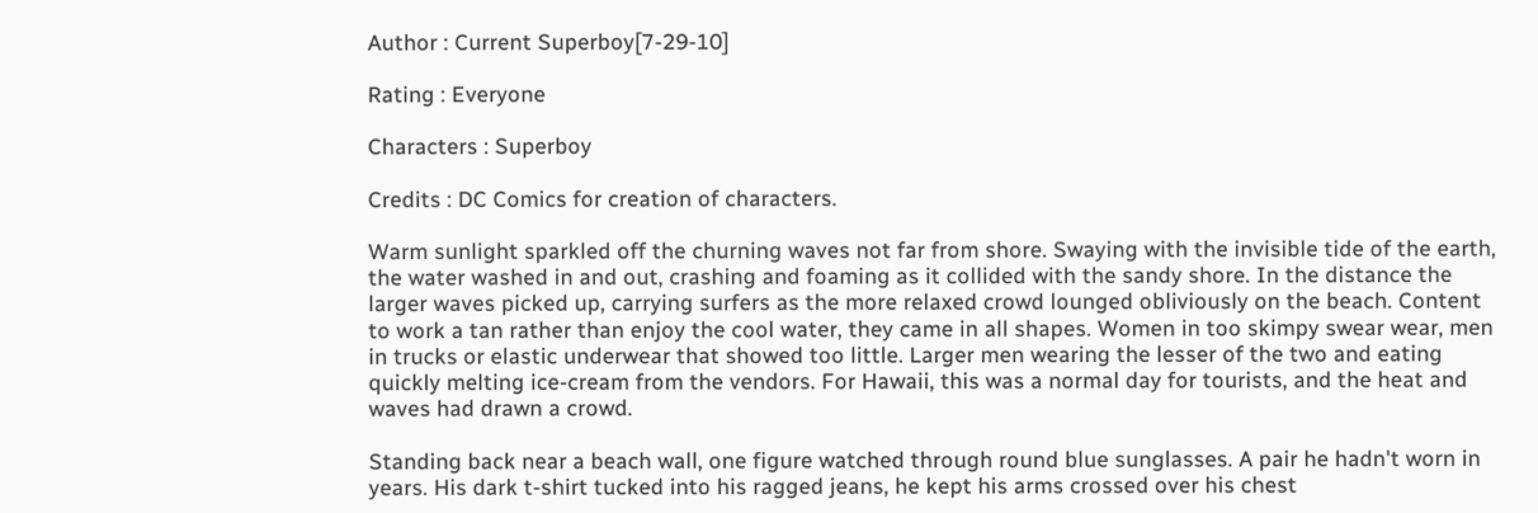Author : Current Superboy[7-29-10]

Rating : Everyone

Characters : Superboy

Credits : DC Comics for creation of characters.

Warm sunlight sparkled off the churning waves not far from shore. Swaying with the invisible tide of the earth, the water washed in and out, crashing and foaming as it collided with the sandy shore. In the distance the larger waves picked up, carrying surfers as the more relaxed crowd lounged obliviously on the beach. Content to work a tan rather than enjoy the cool water, they came in all shapes. Women in too skimpy swear wear, men in trucks or elastic underwear that showed too little. Larger men wearing the lesser of the two and eating quickly melting ice-cream from the vendors. For Hawaii, this was a normal day for tourists, and the heat and waves had drawn a crowd.

Standing back near a beach wall, one figure watched through round blue sunglasses. A pair he hadn't worn in years. His dark t-shirt tucked into his ragged jeans, he kept his arms crossed over his chest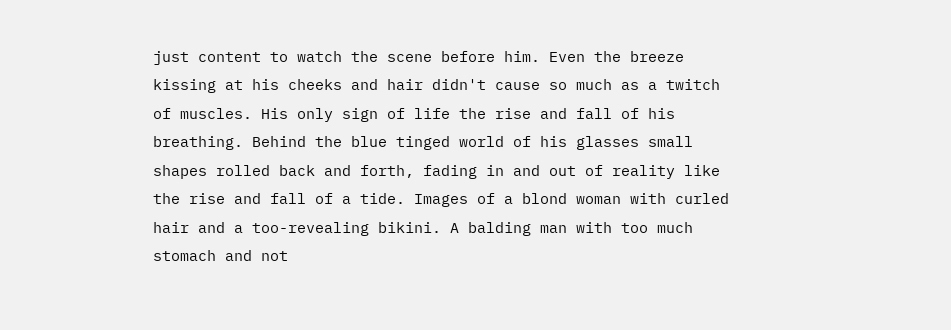just content to watch the scene before him. Even the breeze kissing at his cheeks and hair didn't cause so much as a twitch of muscles. His only sign of life the rise and fall of his breathing. Behind the blue tinged world of his glasses small shapes rolled back and forth, fading in and out of reality like the rise and fall of a tide. Images of a blond woman with curled hair and a too-revealing bikini. A balding man with too much stomach and not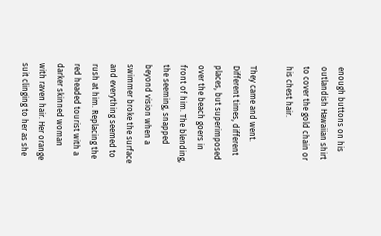enough buttons on his outlandish Hawaiian shirt to cover the gold chain or his chest hair.

They came and went. Different times, different places, but superimposed over the beach goers in front of him. The blending, the seeming, snapped beyond vision when a swimmer broke the surface and everything seemed to rush at him. Replacing the red headed tourist with a darker skinned woman with raven hair. Her orange suit clinging to her as she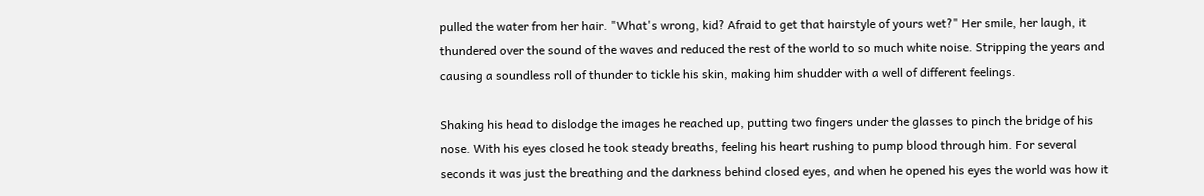pulled the water from her hair. "What's wrong, kid? Afraid to get that hairstyle of yours wet?" Her smile, her laugh, it thundered over the sound of the waves and reduced the rest of the world to so much white noise. Stripping the years and causing a soundless roll of thunder to tickle his skin, making him shudder with a well of different feelings.

Shaking his head to dislodge the images he reached up, putting two fingers under the glasses to pinch the bridge of his nose. With his eyes closed he took steady breaths, feeling his heart rushing to pump blood through him. For several seconds it was just the breathing and the darkness behind closed eyes, and when he opened his eyes the world was how it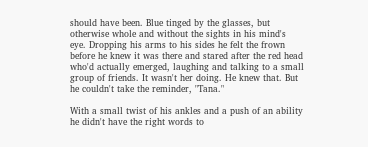should have been. Blue tinged by the glasses, but otherwise whole and without the sights in his mind's eye. Dropping his arms to his sides he felt the frown before he knew it was there and stared after the red head who'd actually emerged, laughing and talking to a small group of friends. It wasn't her doing. He knew that. But he couldn't take the reminder, "Tana."

With a small twist of his ankles and a push of an ability he didn't have the right words to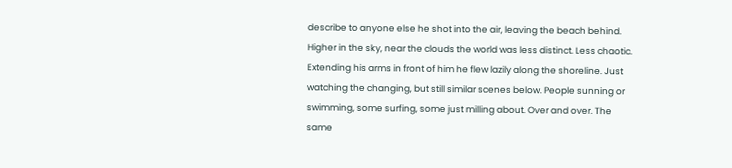describe to anyone else he shot into the air, leaving the beach behind. Higher in the sky, near the clouds the world was less distinct. Less chaotic. Extending his arms in front of him he flew lazily along the shoreline. Just watching the changing, but still similar scenes below. People sunning or swimming, some surfing, some just milling about. Over and over. The same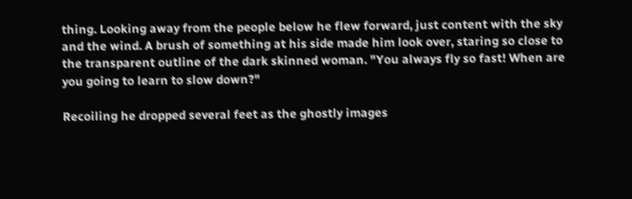thing. Looking away from the people below he flew forward, just content with the sky and the wind. A brush of something at his side made him look over, staring so close to the transparent outline of the dark skinned woman. "You always fly so fast! When are you going to learn to slow down?"

Recoiling he dropped several feet as the ghostly images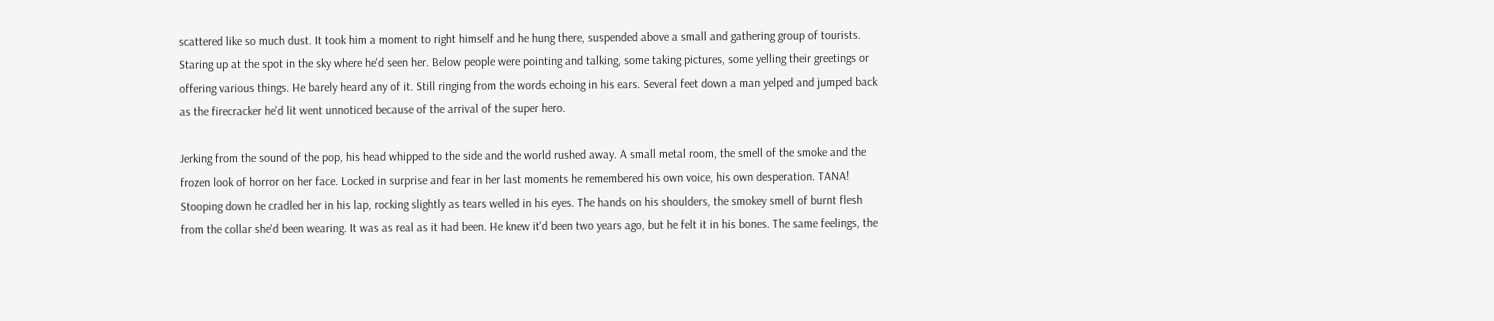scattered like so much dust. It took him a moment to right himself and he hung there, suspended above a small and gathering group of tourists. Staring up at the spot in the sky where he'd seen her. Below people were pointing and talking, some taking pictures, some yelling their greetings or offering various things. He barely heard any of it. Still ringing from the words echoing in his ears. Several feet down a man yelped and jumped back as the firecracker he'd lit went unnoticed because of the arrival of the super hero.

Jerking from the sound of the pop, his head whipped to the side and the world rushed away. A small metal room, the smell of the smoke and the frozen look of horror on her face. Locked in surprise and fear in her last moments he remembered his own voice, his own desperation. TANA! Stooping down he cradled her in his lap, rocking slightly as tears welled in his eyes. The hands on his shoulders, the smokey smell of burnt flesh from the collar she'd been wearing. It was as real as it had been. He knew it'd been two years ago, but he felt it in his bones. The same feelings, the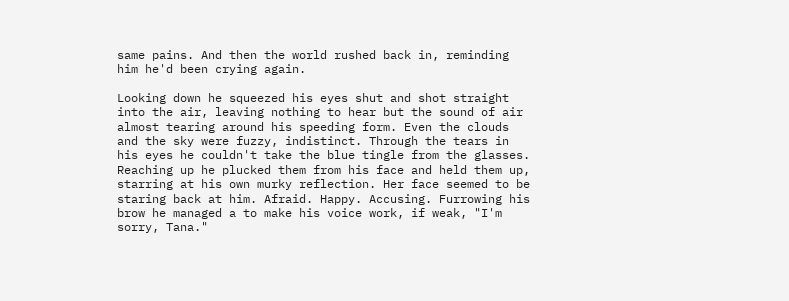same pains. And then the world rushed back in, reminding him he'd been crying again.

Looking down he squeezed his eyes shut and shot straight into the air, leaving nothing to hear but the sound of air almost tearing around his speeding form. Even the clouds and the sky were fuzzy, indistinct. Through the tears in his eyes he couldn't take the blue tingle from the glasses. Reaching up he plucked them from his face and held them up, starring at his own murky reflection. Her face seemed to be staring back at him. Afraid. Happy. Accusing. Furrowing his brow he managed a to make his voice work, if weak, "I'm sorry, Tana."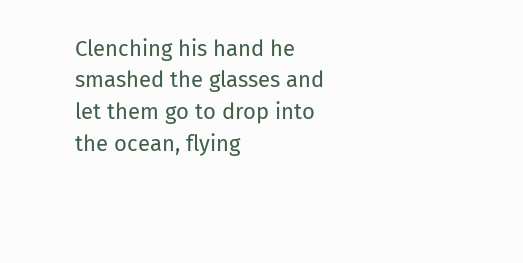Clenching his hand he smashed the glasses and let them go to drop into the ocean, flying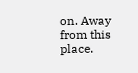on. Away from this place.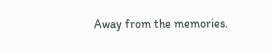Away from the memories.